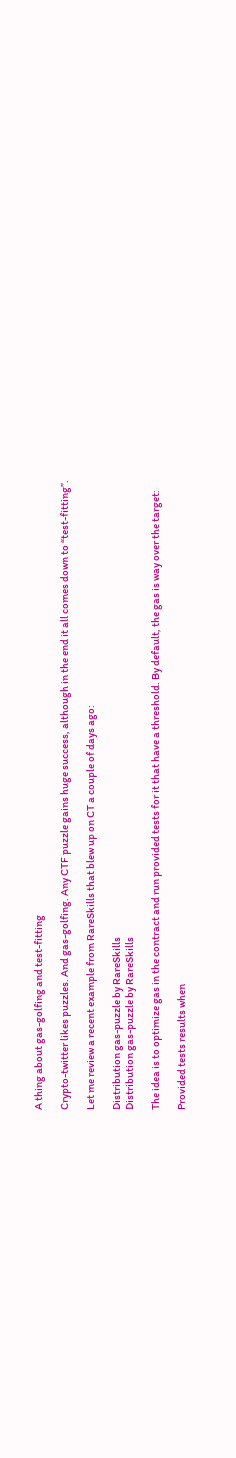A thing about gas-golfing and test-fitting

Crypto-twitter likes puzzles. And gas-golfing. Any CTF puzzle gains huge success, although in the end it all comes down to “test-fitting”.

Let me review a recent example from RareSkills that blew up on CT a couple of days ago:

Distribution gas-puzzle by RareSkills
Distribution gas-puzzle by RareSkills

The idea is to optimize gas in the contract and run provided tests for it that have a threshold. By default, the gas is way over the target:

Provided tests results when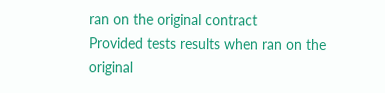ran on the original contract
Provided tests results when ran on the original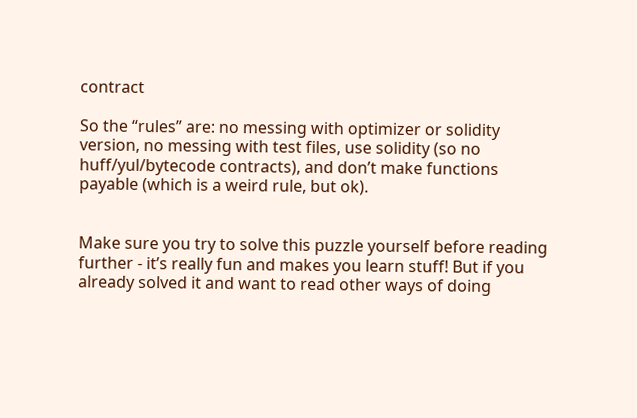contract

So the “rules” are: no messing with optimizer or solidity version, no messing with test files, use solidity (so no huff/yul/bytecode contracts), and don’t make functions payable (which is a weird rule, but ok).


Make sure you try to solve this puzzle yourself before reading further - it’s really fun and makes you learn stuff! But if you already solved it and want to read other ways of doing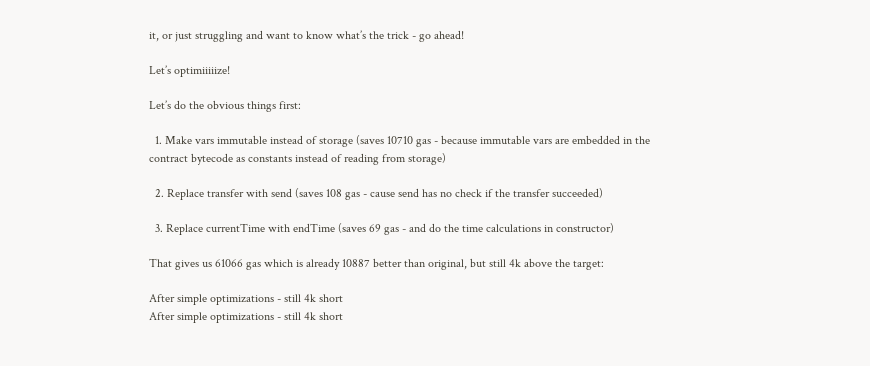it, or just struggling and want to know what’s the trick - go ahead!

Let’s optimiiiiize!

Let’s do the obvious things first:

  1. Make vars immutable instead of storage (saves 10710 gas - because immutable vars are embedded in the contract bytecode as constants instead of reading from storage)

  2. Replace transfer with send (saves 108 gas - cause send has no check if the transfer succeeded)

  3. Replace currentTime with endTime (saves 69 gas - and do the time calculations in constructor)

That gives us 61066 gas which is already 10887 better than original, but still 4k above the target:

After simple optimizations - still 4k short
After simple optimizations - still 4k short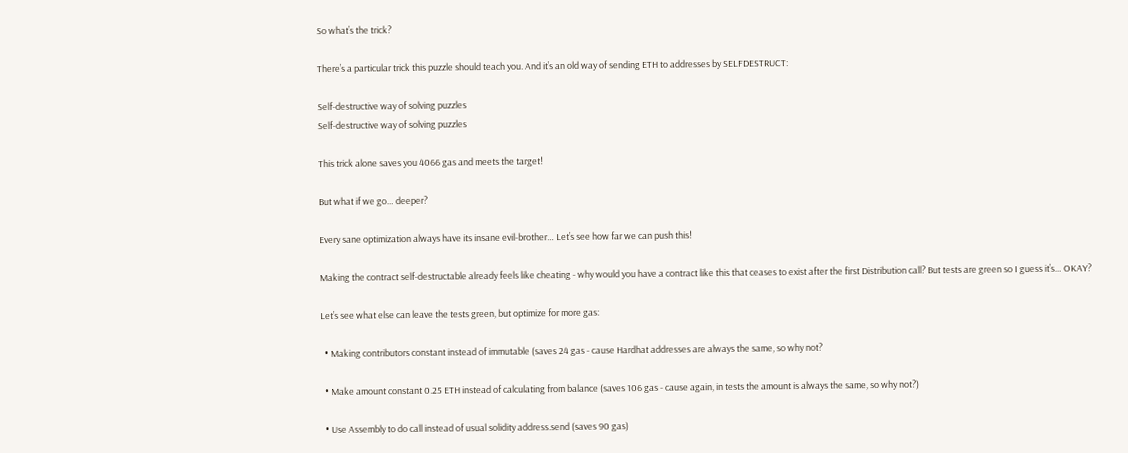So what’s the trick?

There’s a particular trick this puzzle should teach you. And it’s an old way of sending ETH to addresses by SELFDESTRUCT:

Self-destructive way of solving puzzles
Self-destructive way of solving puzzles

This trick alone saves you 4066 gas and meets the target!

But what if we go… deeper?

Every sane optimization always have its insane evil-brother… Let’s see how far we can push this!

Making the contract self-destructable already feels like cheating - why would you have a contract like this that ceases to exist after the first Distribution call? But tests are green so I guess it’s… OKAY?

Let’s see what else can leave the tests green, but optimize for more gas:

  • Making contributors constant instead of immutable (saves 24 gas - cause Hardhat addresses are always the same, so why not?

  • Make amount constant 0.25 ETH instead of calculating from balance (saves 106 gas - cause again, in tests the amount is always the same, so why not?)

  • Use Assembly to do call instead of usual solidity address.send (saves 90 gas)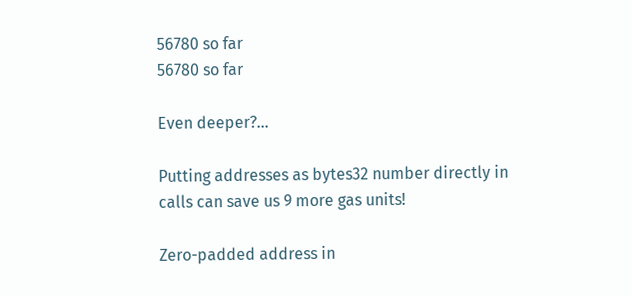56780 so far
56780 so far

Even deeper?…

Putting addresses as bytes32 number directly in calls can save us 9 more gas units!

Zero-padded address in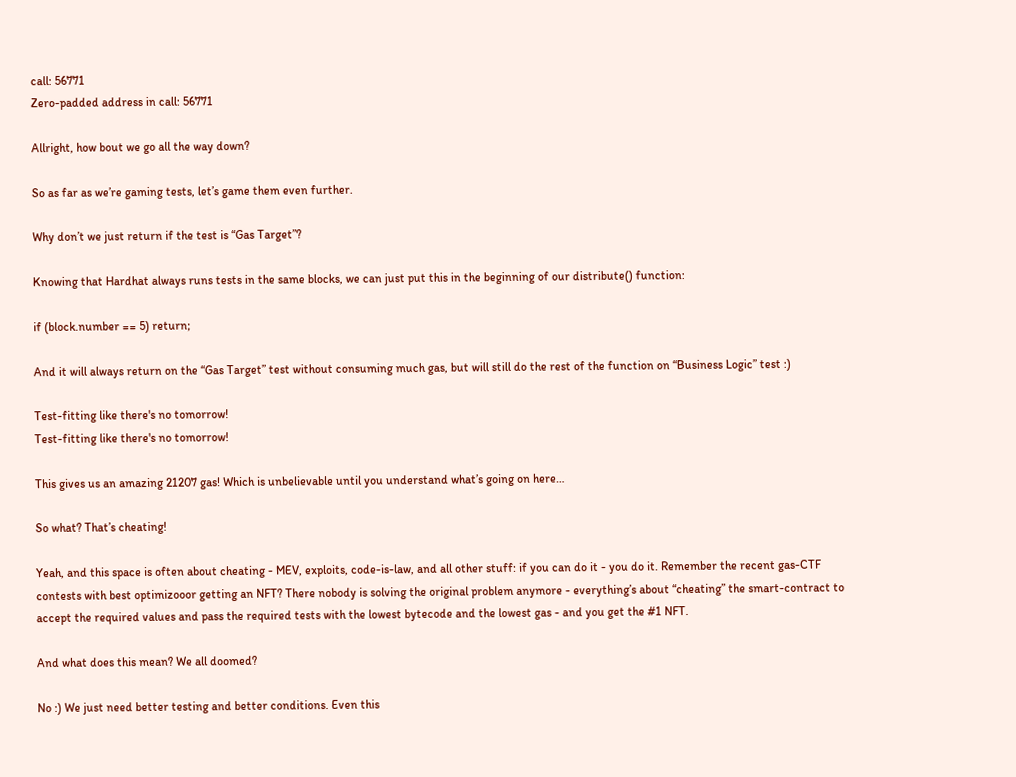call: 56771
Zero-padded address in call: 56771

Allright, how bout we go all the way down?

So as far as we’re gaming tests, let’s game them even further.

Why don’t we just return if the test is “Gas Target”?

Knowing that Hardhat always runs tests in the same blocks, we can just put this in the beginning of our distribute() function:

if (block.number == 5) return;

And it will always return on the “Gas Target” test without consuming much gas, but will still do the rest of the function on “Business Logic” test :)

Test-fitting like there's no tomorrow!
Test-fitting like there's no tomorrow!

This gives us an amazing 21207 gas! Which is unbelievable until you understand what’s going on here…

So what? That’s cheating!

Yeah, and this space is often about cheating - MEV, exploits, code-is-law, and all other stuff: if you can do it - you do it. Remember the recent gas-CTF contests with best optimizooor getting an NFT? There nobody is solving the original problem anymore - everything’s about “cheating” the smart-contract to accept the required values and pass the required tests with the lowest bytecode and the lowest gas - and you get the #1 NFT.

And what does this mean? We all doomed?

No :) We just need better testing and better conditions. Even this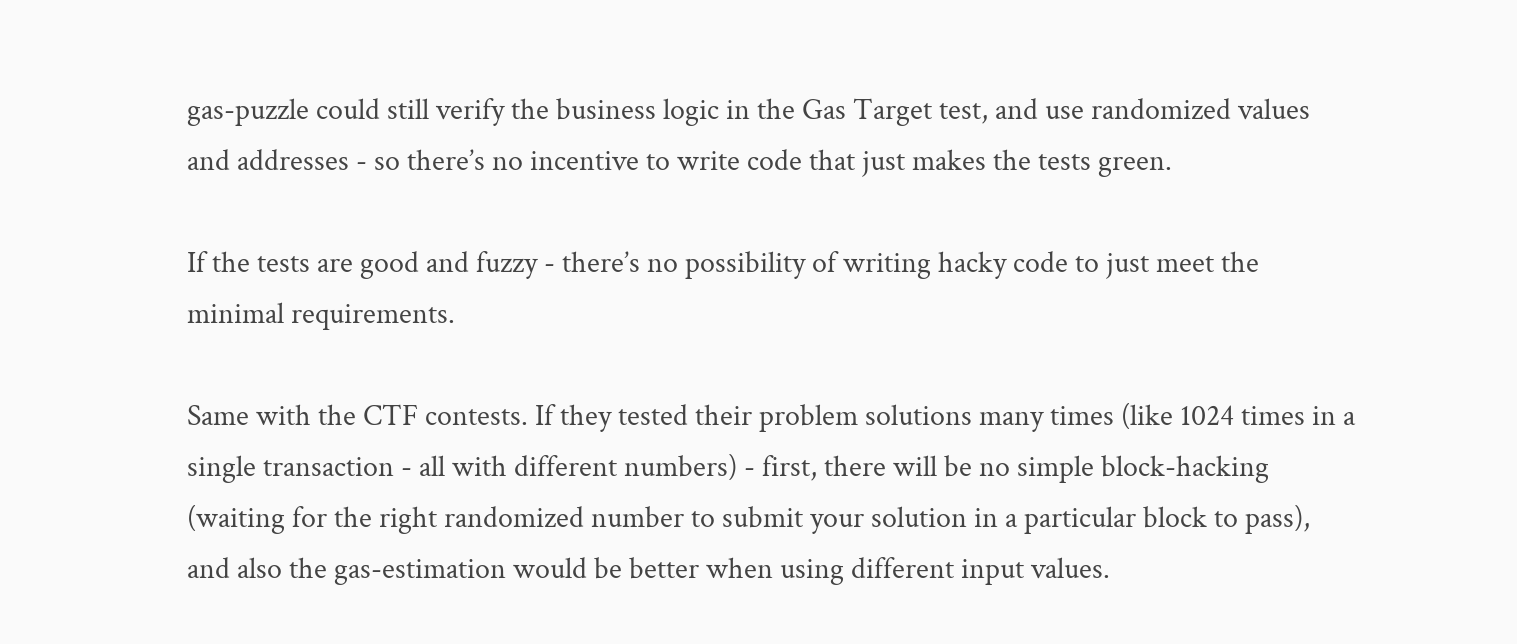gas-puzzle could still verify the business logic in the Gas Target test, and use randomized values and addresses - so there’s no incentive to write code that just makes the tests green.

If the tests are good and fuzzy - there’s no possibility of writing hacky code to just meet the minimal requirements.

Same with the CTF contests. If they tested their problem solutions many times (like 1024 times in a single transaction - all with different numbers) - first, there will be no simple block-hacking (waiting for the right randomized number to submit your solution in a particular block to pass), and also the gas-estimation would be better when using different input values.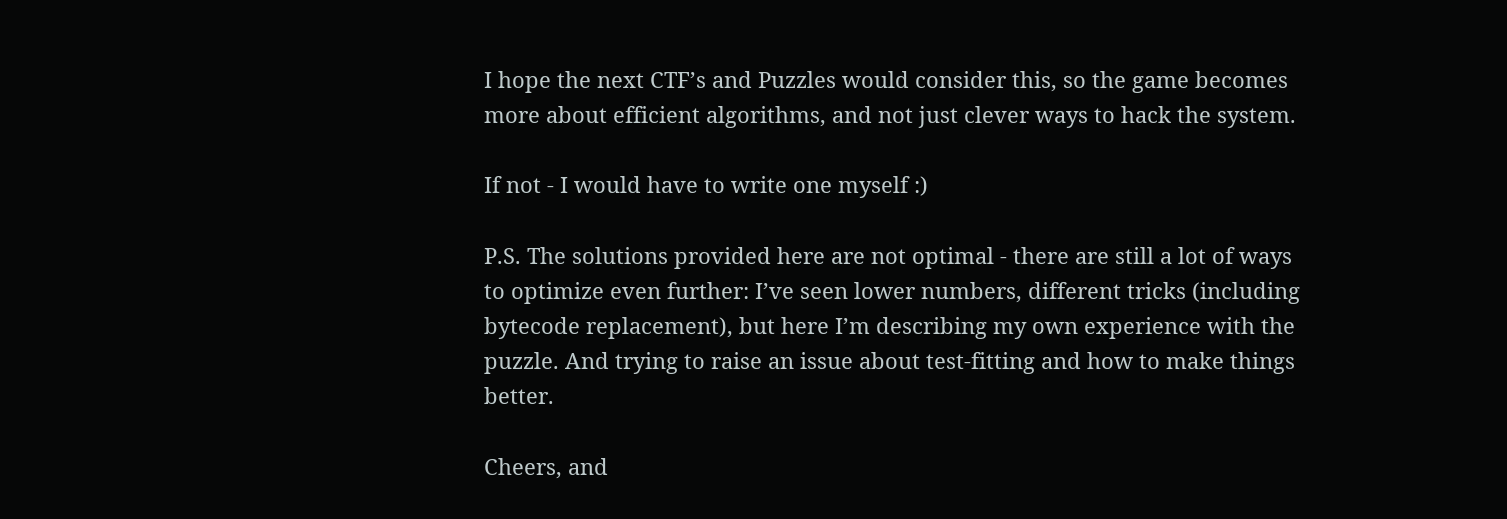I hope the next CTF’s and Puzzles would consider this, so the game becomes more about efficient algorithms, and not just clever ways to hack the system.

If not - I would have to write one myself :)

P.S. The solutions provided here are not optimal - there are still a lot of ways to optimize even further: I’ve seen lower numbers, different tricks (including bytecode replacement), but here I’m describing my own experience with the puzzle. And trying to raise an issue about test-fitting and how to make things better.

Cheers, and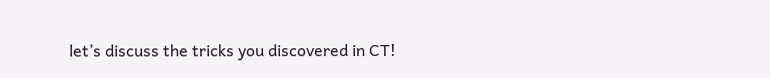let’s discuss the tricks you discovered in CT!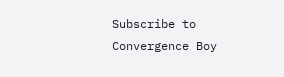Subscribe to Convergence Boy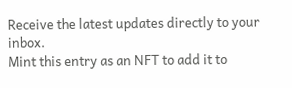Receive the latest updates directly to your inbox.
Mint this entry as an NFT to add it to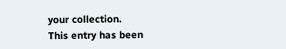your collection.
This entry has been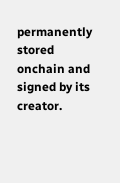permanently stored onchain and signed by its creator.